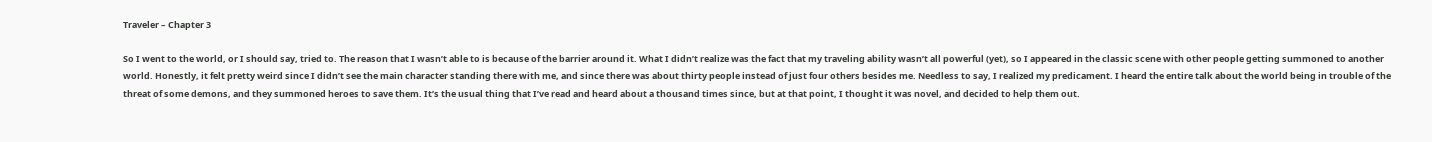Traveler – Chapter 3

So I went to the world, or I should say, tried to. The reason that I wasn’t able to is because of the barrier around it. What I didn’t realize was the fact that my traveling ability wasn’t all powerful (yet), so I appeared in the classic scene with other people getting summoned to another world. Honestly, it felt pretty weird since I didn’t see the main character standing there with me, and since there was about thirty people instead of just four others besides me. Needless to say, I realized my predicament. I heard the entire talk about the world being in trouble of the threat of some demons, and they summoned heroes to save them. It’s the usual thing that I’ve read and heard about a thousand times since, but at that point, I thought it was novel, and decided to help them out.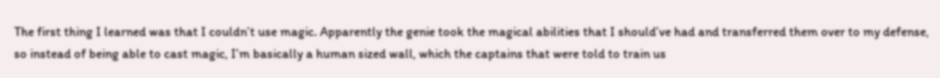The first thing I learned was that I couldn’t use magic. Apparently the genie took the magical abilities that I should’ve had and transferred them over to my defense, so instead of being able to cast magic, I’m basically a human sized wall, which the captains that were told to train us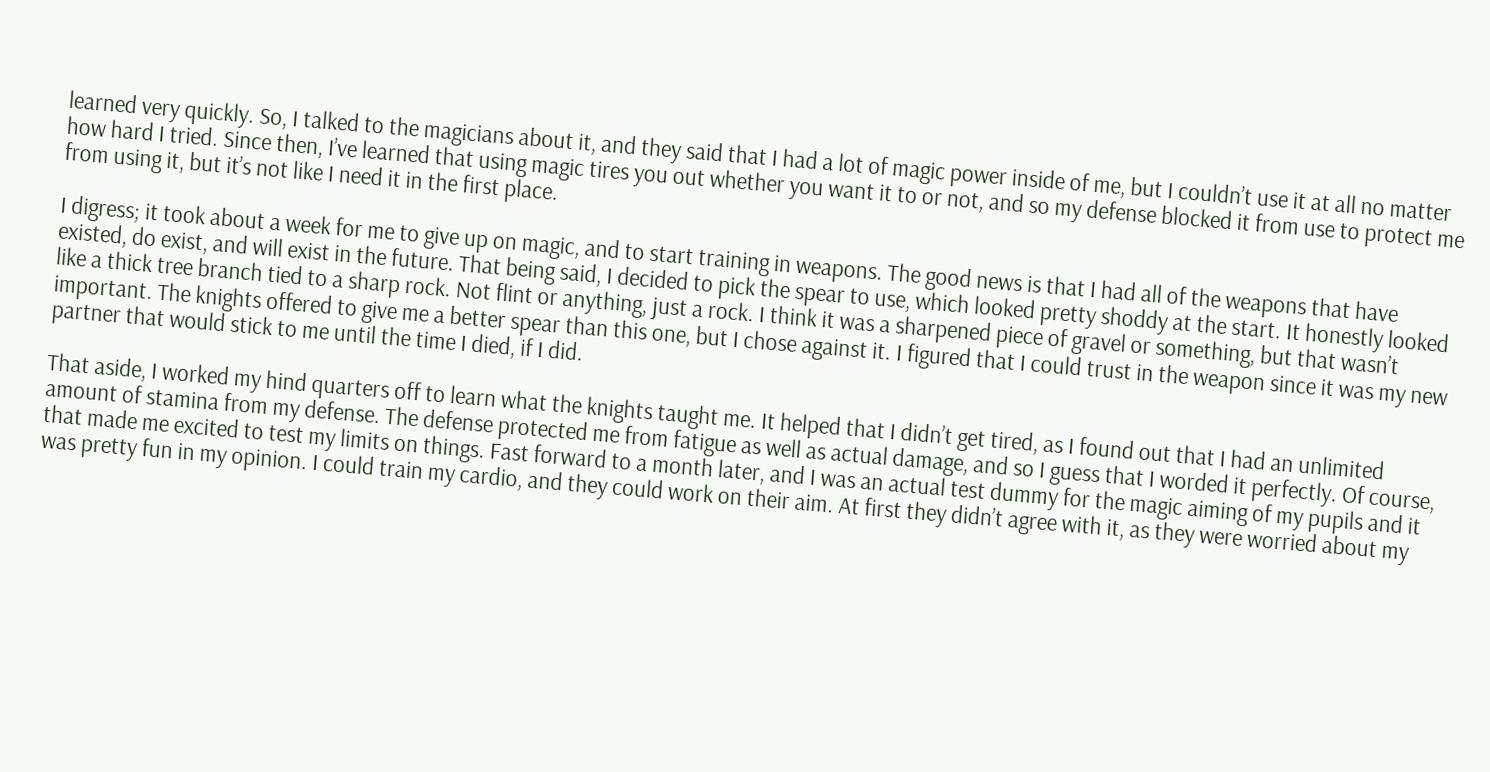learned very quickly. So, I talked to the magicians about it, and they said that I had a lot of magic power inside of me, but I couldn’t use it at all no matter how hard I tried. Since then, I’ve learned that using magic tires you out whether you want it to or not, and so my defense blocked it from use to protect me from using it, but it’s not like I need it in the first place.

I digress; it took about a week for me to give up on magic, and to start training in weapons. The good news is that I had all of the weapons that have existed, do exist, and will exist in the future. That being said, I decided to pick the spear to use, which looked pretty shoddy at the start. It honestly looked like a thick tree branch tied to a sharp rock. Not flint or anything, just a rock. I think it was a sharpened piece of gravel or something, but that wasn’t important. The knights offered to give me a better spear than this one, but I chose against it. I figured that I could trust in the weapon since it was my new partner that would stick to me until the time I died, if I did.

That aside, I worked my hind quarters off to learn what the knights taught me. It helped that I didn’t get tired, as I found out that I had an unlimited amount of stamina from my defense. The defense protected me from fatigue as well as actual damage, and so I guess that I worded it perfectly. Of course, that made me excited to test my limits on things. Fast forward to a month later, and I was an actual test dummy for the magic aiming of my pupils and it was pretty fun in my opinion. I could train my cardio, and they could work on their aim. At first they didn’t agree with it, as they were worried about my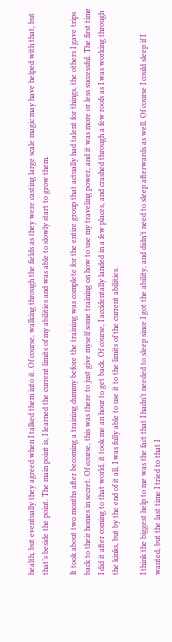health, but eventually they agreed when I talked them into it. Of course, walking through the fields as they were casting large scale magic may have helped with that, but that’s beside the point. The main point is, I learned the current limits of my abilities and was able to slowly start to grow them.

It took about two months after becoming a training dummy before the training was complete for the entire group that actually had talent for things, the others I gave trips back to their homes in secret. Of course, this was there to just give myself some training on how to use my traveling power, and it was more or less successful. The first time I did it after coming to that world, it took me an hour to get back. Of course, I accidentally landed in a few places, and crashed through a few roofs as I was working through the kinks, but by the end of it all, I was fully able to use it to the limits of the current abilities.

I think the biggest help to me was the fact that I hadn’t needed to sleep since I got the ability, and didn’t need to sleep afterwards as well. Of course I could sleep if I wanted, but the last time I tried to that I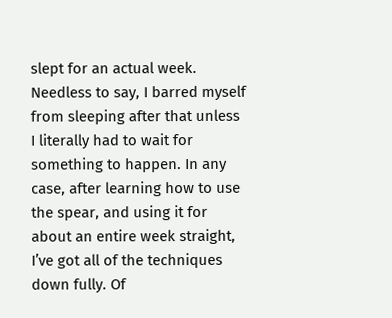slept for an actual week. Needless to say, I barred myself from sleeping after that unless I literally had to wait for something to happen. In any case, after learning how to use the spear, and using it for about an entire week straight, I’ve got all of the techniques down fully. Of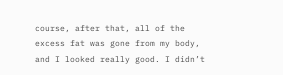course, after that, all of the excess fat was gone from my body, and I looked really good. I didn’t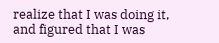realize that I was doing it, and figured that I was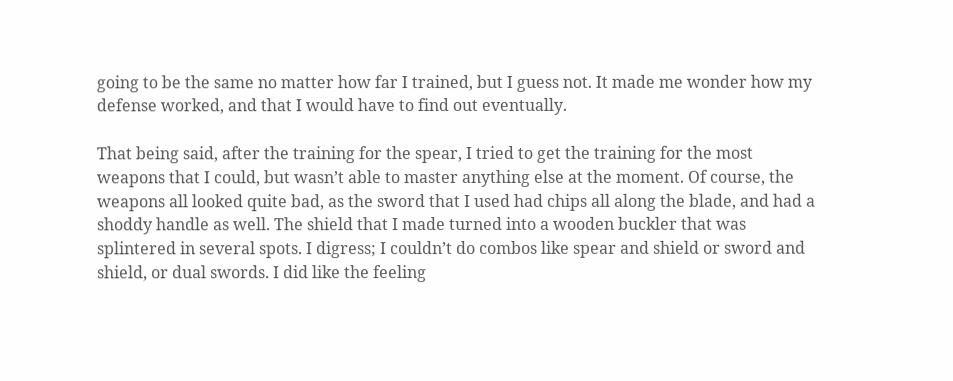going to be the same no matter how far I trained, but I guess not. It made me wonder how my defense worked, and that I would have to find out eventually.

That being said, after the training for the spear, I tried to get the training for the most weapons that I could, but wasn’t able to master anything else at the moment. Of course, the weapons all looked quite bad, as the sword that I used had chips all along the blade, and had a shoddy handle as well. The shield that I made turned into a wooden buckler that was splintered in several spots. I digress; I couldn’t do combos like spear and shield or sword and shield, or dual swords. I did like the feeling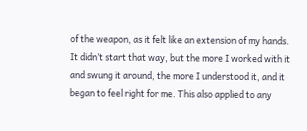of the weapon, as it felt like an extension of my hands. It didn’t start that way, but the more I worked with it and swung it around, the more I understood it, and it began to feel right for me. This also applied to any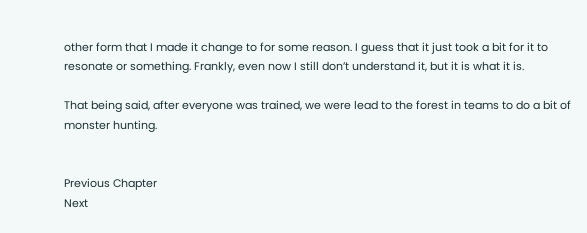other form that I made it change to for some reason. I guess that it just took a bit for it to resonate or something. Frankly, even now I still don’t understand it, but it is what it is.

That being said, after everyone was trained, we were lead to the forest in teams to do a bit of monster hunting.


Previous Chapter
Next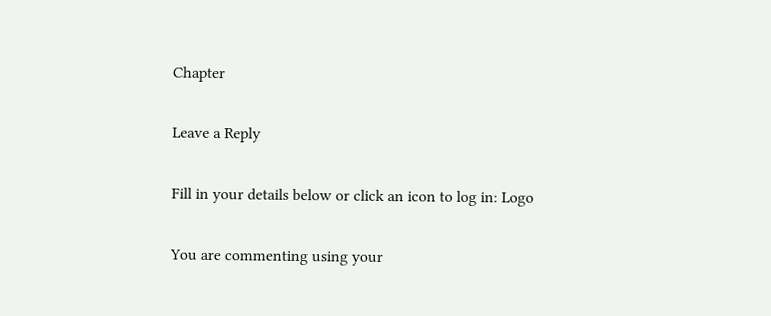Chapter

Leave a Reply

Fill in your details below or click an icon to log in: Logo

You are commenting using your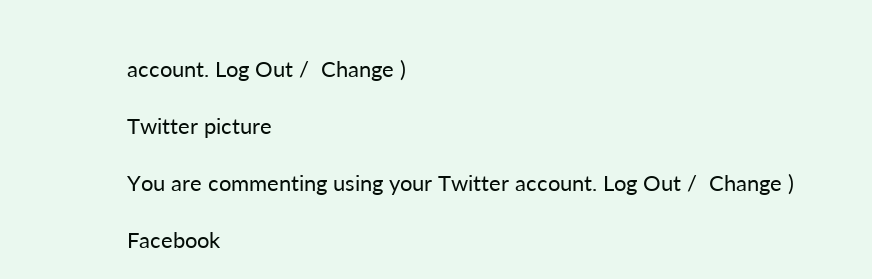account. Log Out /  Change )

Twitter picture

You are commenting using your Twitter account. Log Out /  Change )

Facebook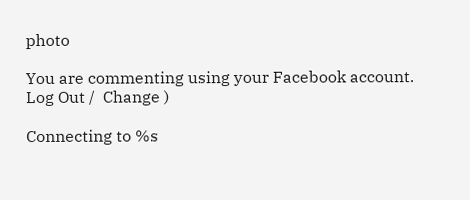photo

You are commenting using your Facebook account. Log Out /  Change )

Connecting to %s